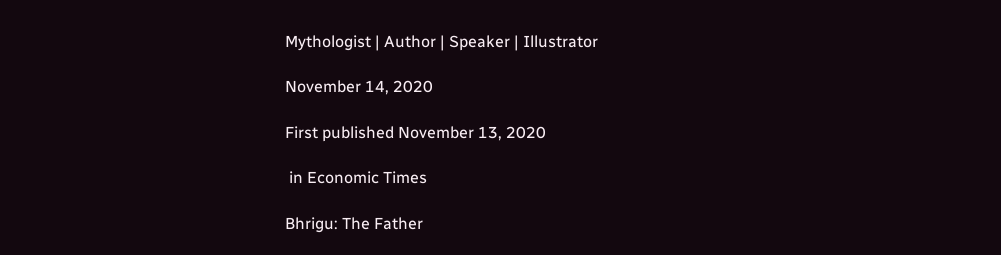Mythologist | Author | Speaker | Illustrator

November 14, 2020

First published November 13, 2020

 in Economic Times

Bhrigu: The Father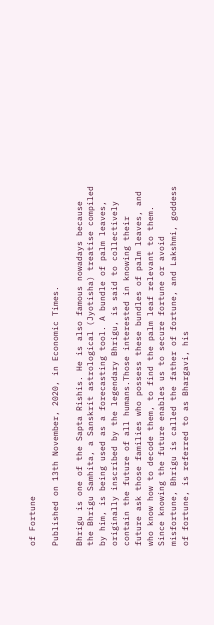of Fortune

Published on 13th November, 2020, in Economic Times.

Bhrigu is one of the Sapta Rishis. He is also famous nowadays because the Bhrigu Samhita, a Sanskrit astrological (Jyotisha) treatise compiled by him, is being used as a forecasting tool. A bundle of palm leaves, originally inscribed by the legendary Bhrigu, is said to collectively contain the future of all humans.Those interested in knowing their future ask those families who possess these bundles of palm leaves, and who know how to decode them, to find the palm leaf relevant to them. Since knowing the future enables us to secure fortune or avoid misfortune, Bhrigu is called the father of fortune, and Lakshmi, goddess of fortune, is referred to as Bhargavi, his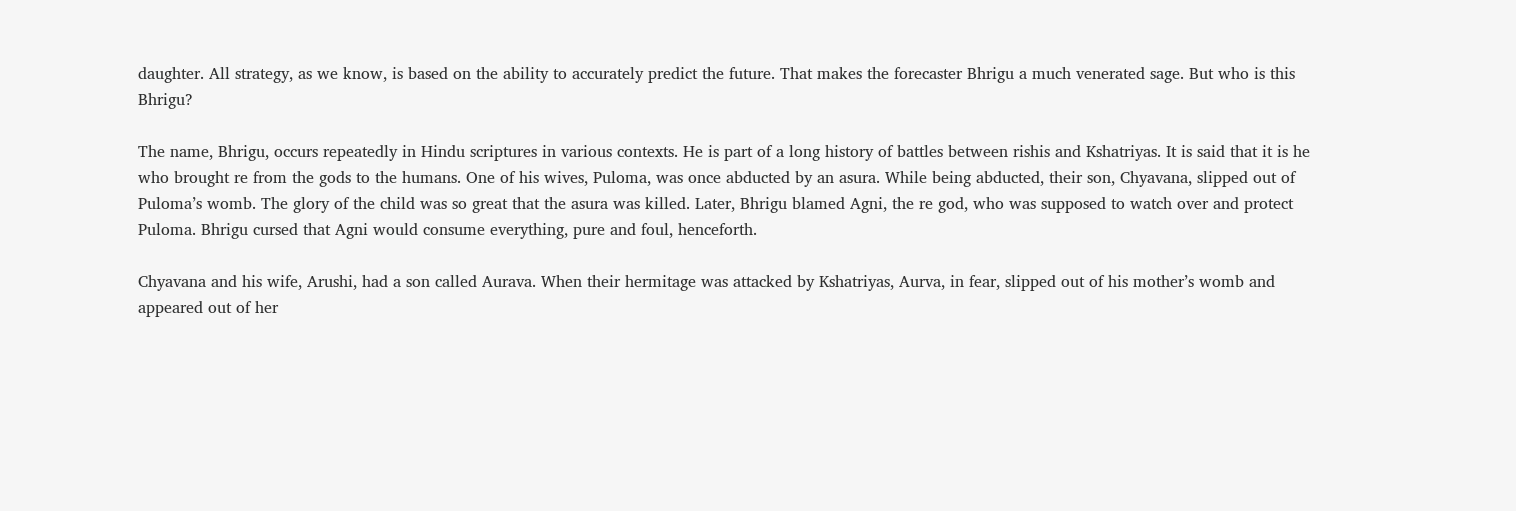daughter. All strategy, as we know, is based on the ability to accurately predict the future. That makes the forecaster Bhrigu a much venerated sage. But who is this Bhrigu?

The name, Bhrigu, occurs repeatedly in Hindu scriptures in various contexts. He is part of a long history of battles between rishis and Kshatriyas. It is said that it is he who brought re from the gods to the humans. One of his wives, Puloma, was once abducted by an asura. While being abducted, their son, Chyavana, slipped out of Puloma’s womb. The glory of the child was so great that the asura was killed. Later, Bhrigu blamed Agni, the re god, who was supposed to watch over and protect Puloma. Bhrigu cursed that Agni would consume everything, pure and foul, henceforth.

Chyavana and his wife, Arushi, had a son called Aurava. When their hermitage was attacked by Kshatriyas, Aurva, in fear, slipped out of his mother’s womb and appeared out of her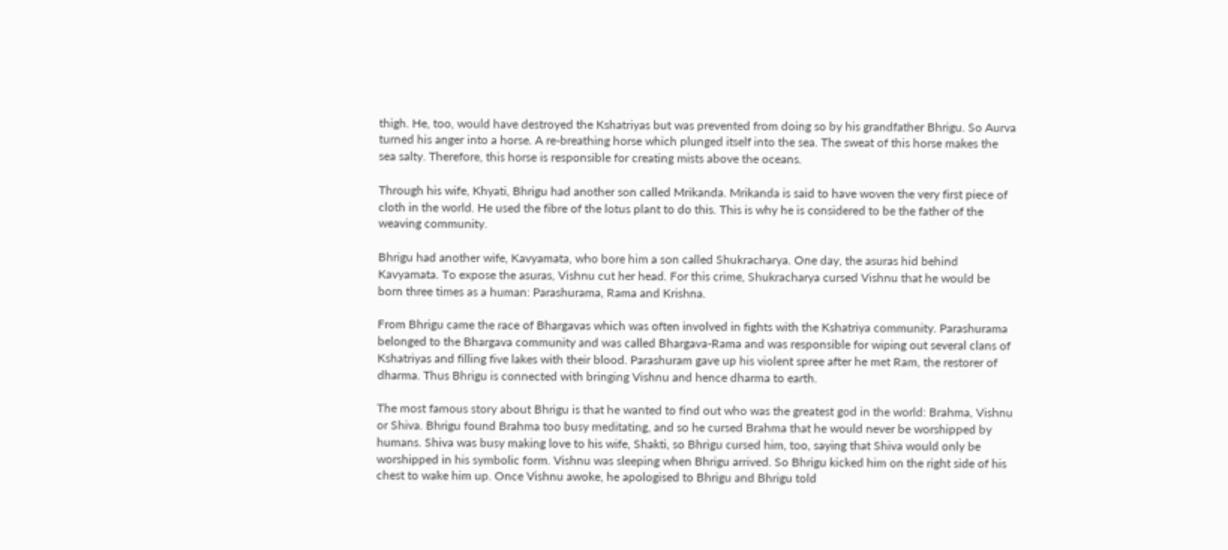thigh. He, too, would have destroyed the Kshatriyas but was prevented from doing so by his grandfather Bhrigu. So Aurva turned his anger into a horse. A re-breathing horse which plunged itself into the sea. The sweat of this horse makes the sea salty. Therefore, this horse is responsible for creating mists above the oceans.

Through his wife, Khyati, Bhrigu had another son called Mrikanda. Mrikanda is said to have woven the very first piece of cloth in the world. He used the fibre of the lotus plant to do this. This is why he is considered to be the father of the weaving community.

Bhrigu had another wife, Kavyamata, who bore him a son called Shukracharya. One day, the asuras hid behind Kavyamata. To expose the asuras, Vishnu cut her head. For this crime, Shukracharya cursed Vishnu that he would be born three times as a human: Parashurama, Rama and Krishna.

From Bhrigu came the race of Bhargavas which was often involved in fights with the Kshatriya community. Parashurama belonged to the Bhargava community and was called Bhargava-Rama and was responsible for wiping out several clans of Kshatriyas and filling five lakes with their blood. Parashuram gave up his violent spree after he met Ram, the restorer of dharma. Thus Bhrigu is connected with bringing Vishnu and hence dharma to earth.

The most famous story about Bhrigu is that he wanted to find out who was the greatest god in the world: Brahma, Vishnu or Shiva. Bhrigu found Brahma too busy meditating, and so he cursed Brahma that he would never be worshipped by humans. Shiva was busy making love to his wife, Shakti, so Bhrigu cursed him, too, saying that Shiva would only be worshipped in his symbolic form. Vishnu was sleeping when Bhrigu arrived. So Bhrigu kicked him on the right side of his chest to wake him up. Once Vishnu awoke, he apologised to Bhrigu and Bhrigu told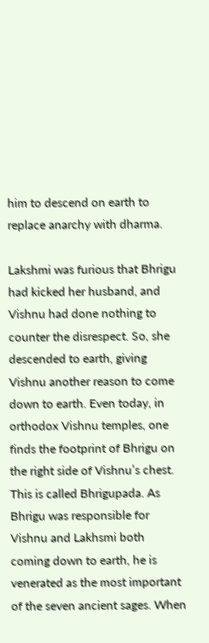him to descend on earth to replace anarchy with dharma.

Lakshmi was furious that Bhrigu had kicked her husband, and Vishnu had done nothing to counter the disrespect. So, she descended to earth, giving Vishnu another reason to come down to earth. Even today, in orthodox Vishnu temples, one finds the footprint of Bhrigu on the right side of Vishnu’s chest. This is called Bhrigupada. As Bhrigu was responsible for Vishnu and Lakhsmi both coming down to earth, he is venerated as the most important of the seven ancient sages. When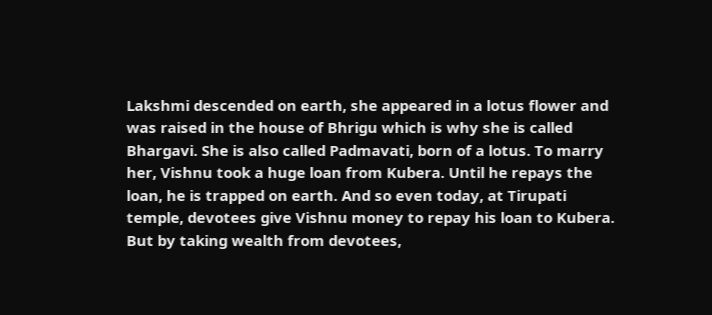Lakshmi descended on earth, she appeared in a lotus flower and was raised in the house of Bhrigu which is why she is called Bhargavi. She is also called Padmavati, born of a lotus. To marry her, Vishnu took a huge loan from Kubera. Until he repays the loan, he is trapped on earth. And so even today, at Tirupati temple, devotees give Vishnu money to repay his loan to Kubera. But by taking wealth from devotees,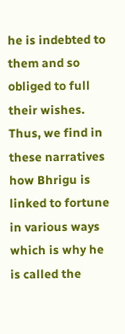he is indebted to them and so obliged to full their wishes. Thus, we find in these narratives how Bhrigu is linked to fortune in various ways which is why he is called the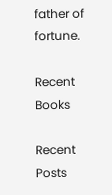father of fortune.

Recent Books

Recent Posts